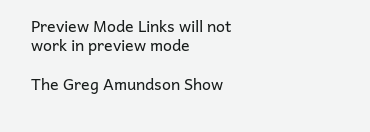Preview Mode Links will not work in preview mode

The Greg Amundson Show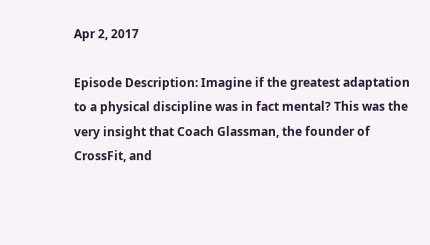Apr 2, 2017

Episode Description: Imagine if the greatest adaptation to a physical discipline was in fact mental? This was the very insight that Coach Glassman, the founder of CrossFit, and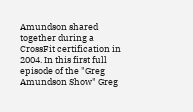Amundson shared together during a CrossFit certification in 2004. In this first full episode of the "Greg Amundson Show" Greg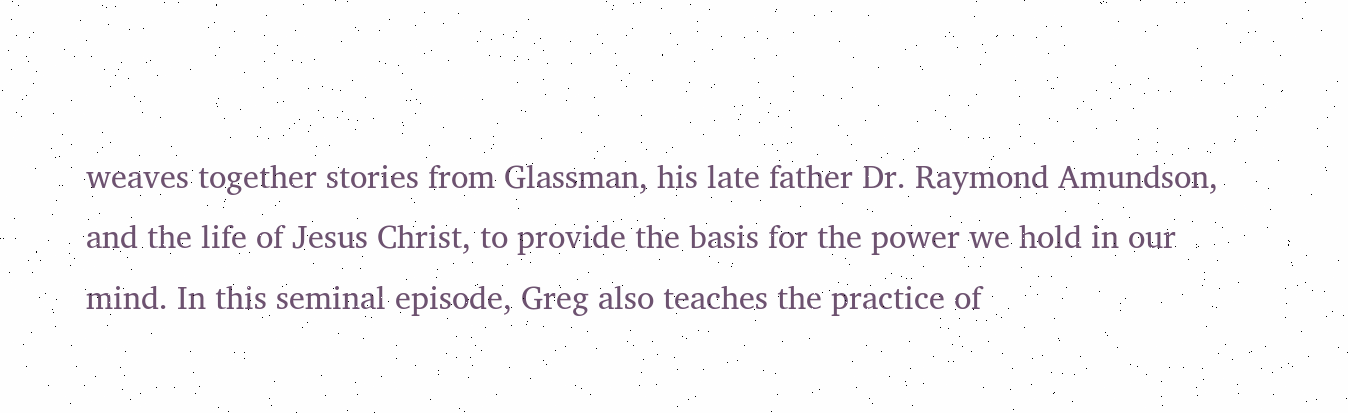weaves together stories from Glassman, his late father Dr. Raymond Amundson, and the life of Jesus Christ, to provide the basis for the power we hold in our mind. In this seminal episode, Greg also teaches the practice of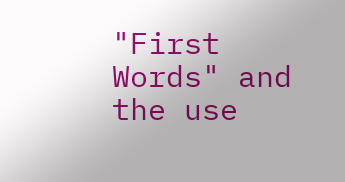"First Words" and the use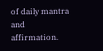of daily mantra and affirmation.